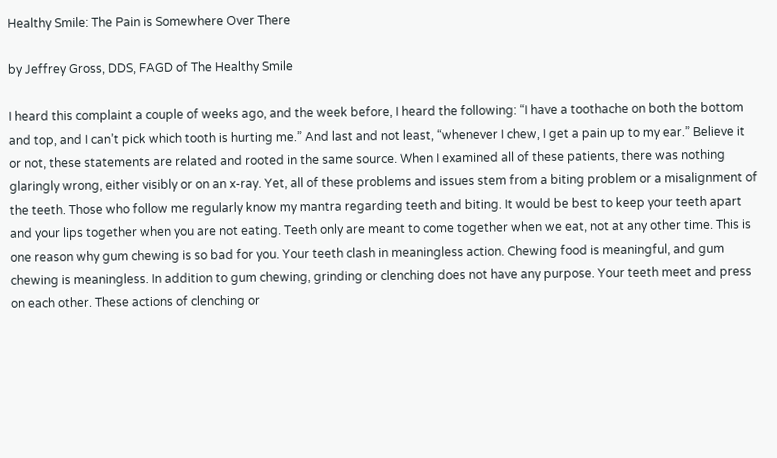Healthy Smile: The Pain is Somewhere Over There

by Jeffrey Gross, DDS, FAGD of The Healthy Smile

I heard this complaint a couple of weeks ago, and the week before, I heard the following: “I have a toothache on both the bottom and top, and I can’t pick which tooth is hurting me.” And last and not least, “whenever I chew, I get a pain up to my ear.” Believe it or not, these statements are related and rooted in the same source. When I examined all of these patients, there was nothing glaringly wrong, either visibly or on an x-ray. Yet, all of these problems and issues stem from a biting problem or a misalignment of the teeth. Those who follow me regularly know my mantra regarding teeth and biting. It would be best to keep your teeth apart and your lips together when you are not eating. Teeth only are meant to come together when we eat, not at any other time. This is one reason why gum chewing is so bad for you. Your teeth clash in meaningless action. Chewing food is meaningful, and gum chewing is meaningless. In addition to gum chewing, grinding or clenching does not have any purpose. Your teeth meet and press on each other. These actions of clenching or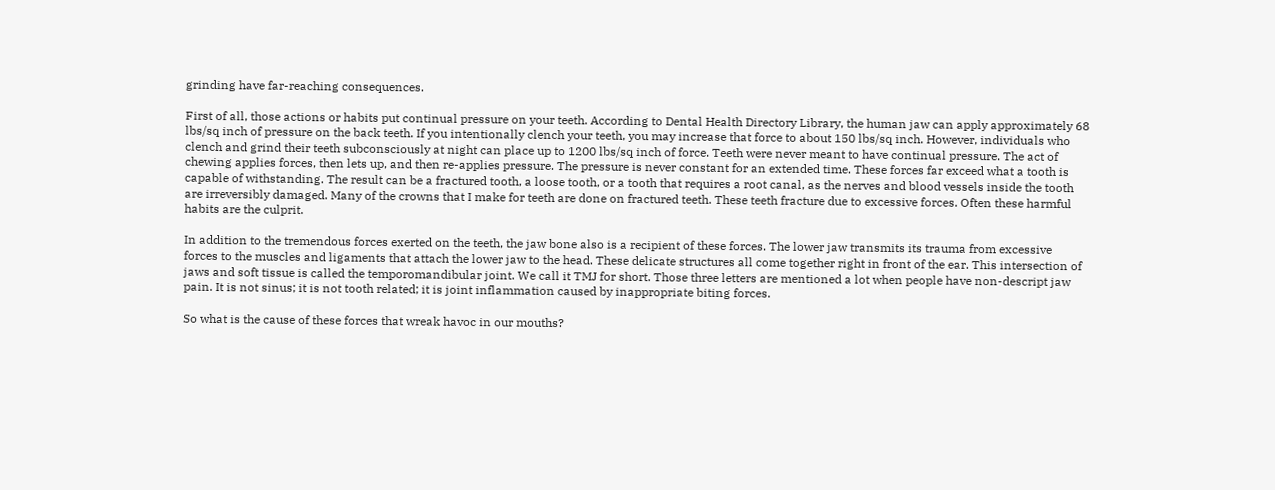grinding have far-reaching consequences.

First of all, those actions or habits put continual pressure on your teeth. According to Dental Health Directory Library, the human jaw can apply approximately 68 lbs/sq inch of pressure on the back teeth. If you intentionally clench your teeth, you may increase that force to about 150 lbs/sq inch. However, individuals who clench and grind their teeth subconsciously at night can place up to 1200 lbs/sq inch of force. Teeth were never meant to have continual pressure. The act of chewing applies forces, then lets up, and then re-applies pressure. The pressure is never constant for an extended time. These forces far exceed what a tooth is capable of withstanding. The result can be a fractured tooth, a loose tooth, or a tooth that requires a root canal, as the nerves and blood vessels inside the tooth are irreversibly damaged. Many of the crowns that I make for teeth are done on fractured teeth. These teeth fracture due to excessive forces. Often these harmful habits are the culprit.

In addition to the tremendous forces exerted on the teeth, the jaw bone also is a recipient of these forces. The lower jaw transmits its trauma from excessive forces to the muscles and ligaments that attach the lower jaw to the head. These delicate structures all come together right in front of the ear. This intersection of jaws and soft tissue is called the temporomandibular joint. We call it TMJ for short. Those three letters are mentioned a lot when people have non-descript jaw pain. It is not sinus; it is not tooth related; it is joint inflammation caused by inappropriate biting forces.

So what is the cause of these forces that wreak havoc in our mouths?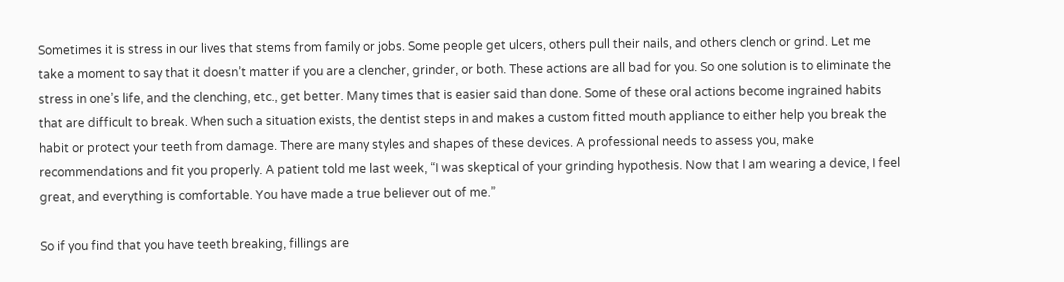Sometimes it is stress in our lives that stems from family or jobs. Some people get ulcers, others pull their nails, and others clench or grind. Let me take a moment to say that it doesn’t matter if you are a clencher, grinder, or both. These actions are all bad for you. So one solution is to eliminate the stress in one’s life, and the clenching, etc., get better. Many times that is easier said than done. Some of these oral actions become ingrained habits that are difficult to break. When such a situation exists, the dentist steps in and makes a custom fitted mouth appliance to either help you break the habit or protect your teeth from damage. There are many styles and shapes of these devices. A professional needs to assess you, make recommendations and fit you properly. A patient told me last week, “I was skeptical of your grinding hypothesis. Now that I am wearing a device, I feel great, and everything is comfortable. You have made a true believer out of me.”

So if you find that you have teeth breaking, fillings are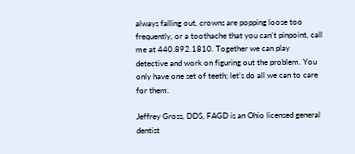always falling out, crowns are popping loose too frequently, or a toothache that you can’t pinpoint, call me at 440.892.1810. Together we can play detective and work on figuring out the problem. You only have one set of teeth; let’s do all we can to care for them.

Jeffrey Gross, DDS, FAGD is an Ohio licensed general dentist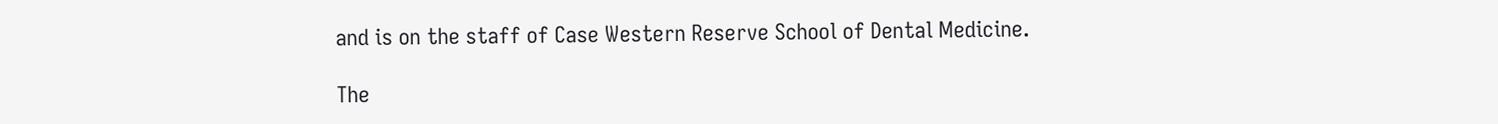and is on the staff of Case Western Reserve School of Dental Medicine.

The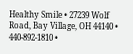Healthy Smile • 27239 Wolf Road, Bay Village, OH 44140 • 440-892-1810 •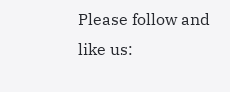Please follow and like us: